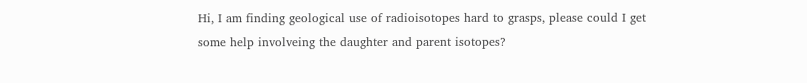Hi, I am finding geological use of radioisotopes hard to grasps, please could I get some help involveing the daughter and parent isotopes?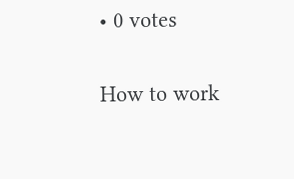• 0 votes

How to work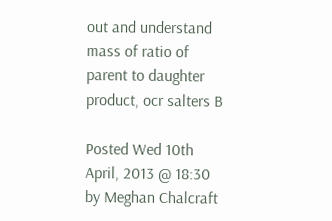out and understand mass of ratio of parent to daughter product, ocr salters B

Posted Wed 10th April, 2013 @ 18:30 by Meghan Chalcraft